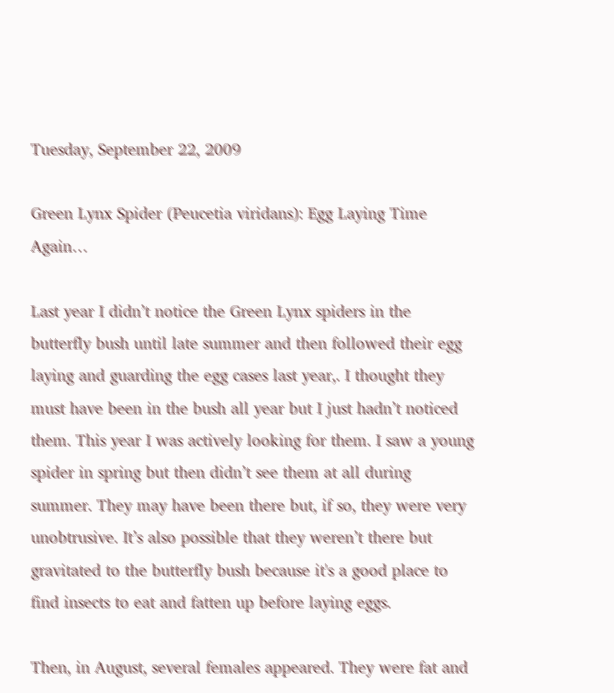Tuesday, September 22, 2009

Green Lynx Spider (Peucetia viridans): Egg Laying Time Again…

Last year I didn’t notice the Green Lynx spiders in the butterfly bush until late summer and then followed their egg laying and guarding the egg cases last year,. I thought they must have been in the bush all year but I just hadn’t noticed them. This year I was actively looking for them. I saw a young spider in spring but then didn’t see them at all during summer. They may have been there but, if so, they were very unobtrusive. It’s also possible that they weren’t there but gravitated to the butterfly bush because it's a good place to find insects to eat and fatten up before laying eggs.

Then, in August, several females appeared. They were fat and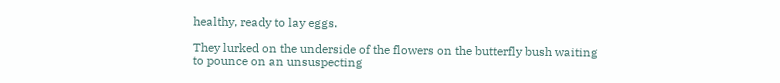healthy, ready to lay eggs.

They lurked on the underside of the flowers on the butterfly bush waiting to pounce on an unsuspecting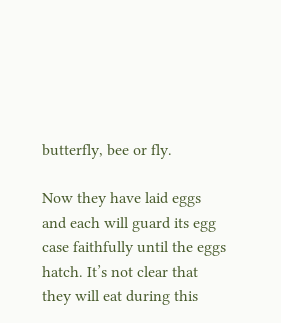butterfly, bee or fly.

Now they have laid eggs and each will guard its egg case faithfully until the eggs hatch. It’s not clear that they will eat during this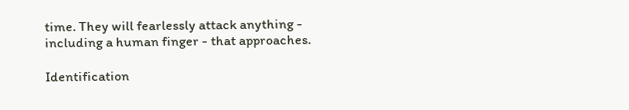time. They will fearlessly attack anything - including a human finger - that approaches.

Identification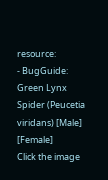resource:
- BugGuide: Green Lynx Spider (Peucetia viridans) [Male] [Female]
Click the image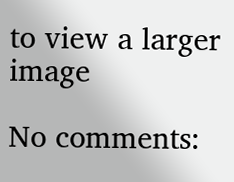to view a larger image

No comments: